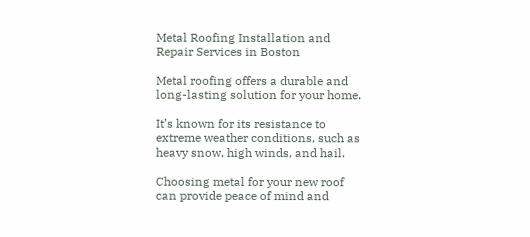Metal Roofing Installation and Repair Services in Boston

Metal roofing offers a durable and long-lasting solution for your home.

It’s known for its resistance to extreme weather conditions, such as heavy snow, high winds, and hail.

Choosing metal for your new roof can provide peace of mind and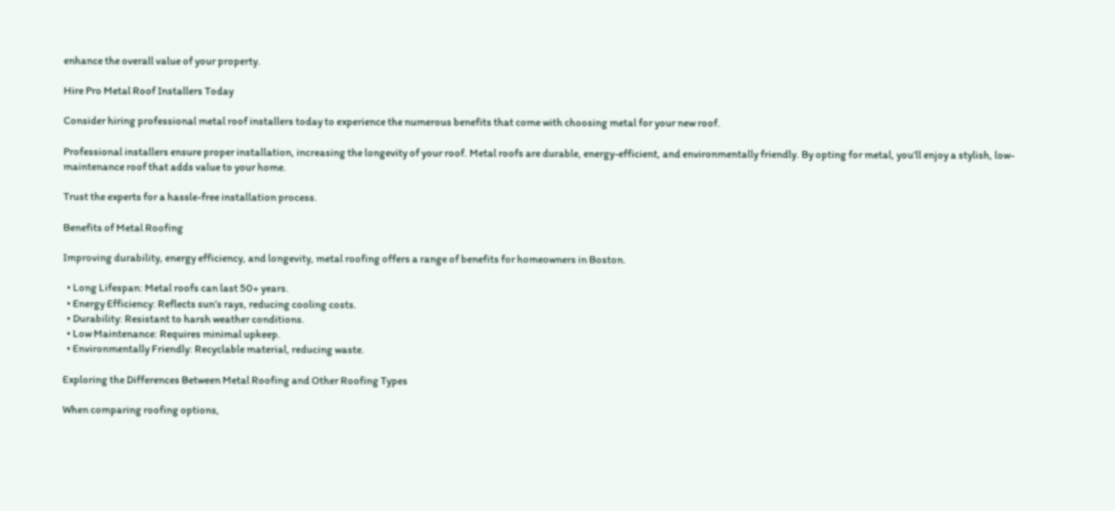enhance the overall value of your property.

Hire Pro Metal Roof Installers Today

Consider hiring professional metal roof installers today to experience the numerous benefits that come with choosing metal for your new roof.

Professional installers ensure proper installation, increasing the longevity of your roof. Metal roofs are durable, energy-efficient, and environmentally friendly. By opting for metal, you’ll enjoy a stylish, low-maintenance roof that adds value to your home.

Trust the experts for a hassle-free installation process.

Benefits of Metal Roofing

Improving durability, energy efficiency, and longevity, metal roofing offers a range of benefits for homeowners in Boston.

  • Long Lifespan: Metal roofs can last 50+ years.
  • Energy Efficiency: Reflects sun’s rays, reducing cooling costs.
  • Durability: Resistant to harsh weather conditions.
  • Low Maintenance: Requires minimal upkeep.
  • Environmentally Friendly: Recyclable material, reducing waste.

Exploring the Differences Between Metal Roofing and Other Roofing Types

When comparing roofing options,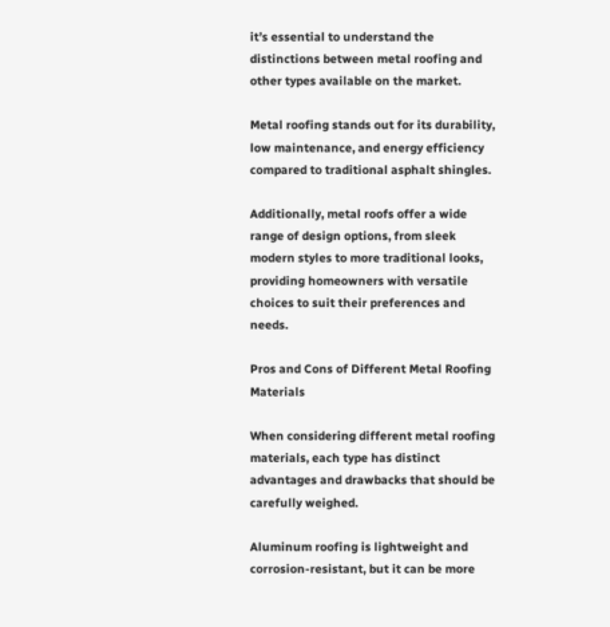it’s essential to understand the distinctions between metal roofing and other types available on the market.

Metal roofing stands out for its durability, low maintenance, and energy efficiency compared to traditional asphalt shingles.

Additionally, metal roofs offer a wide range of design options, from sleek modern styles to more traditional looks, providing homeowners with versatile choices to suit their preferences and needs.

Pros and Cons of Different Metal Roofing Materials

When considering different metal roofing materials, each type has distinct advantages and drawbacks that should be carefully weighed.

Aluminum roofing is lightweight and corrosion-resistant, but it can be more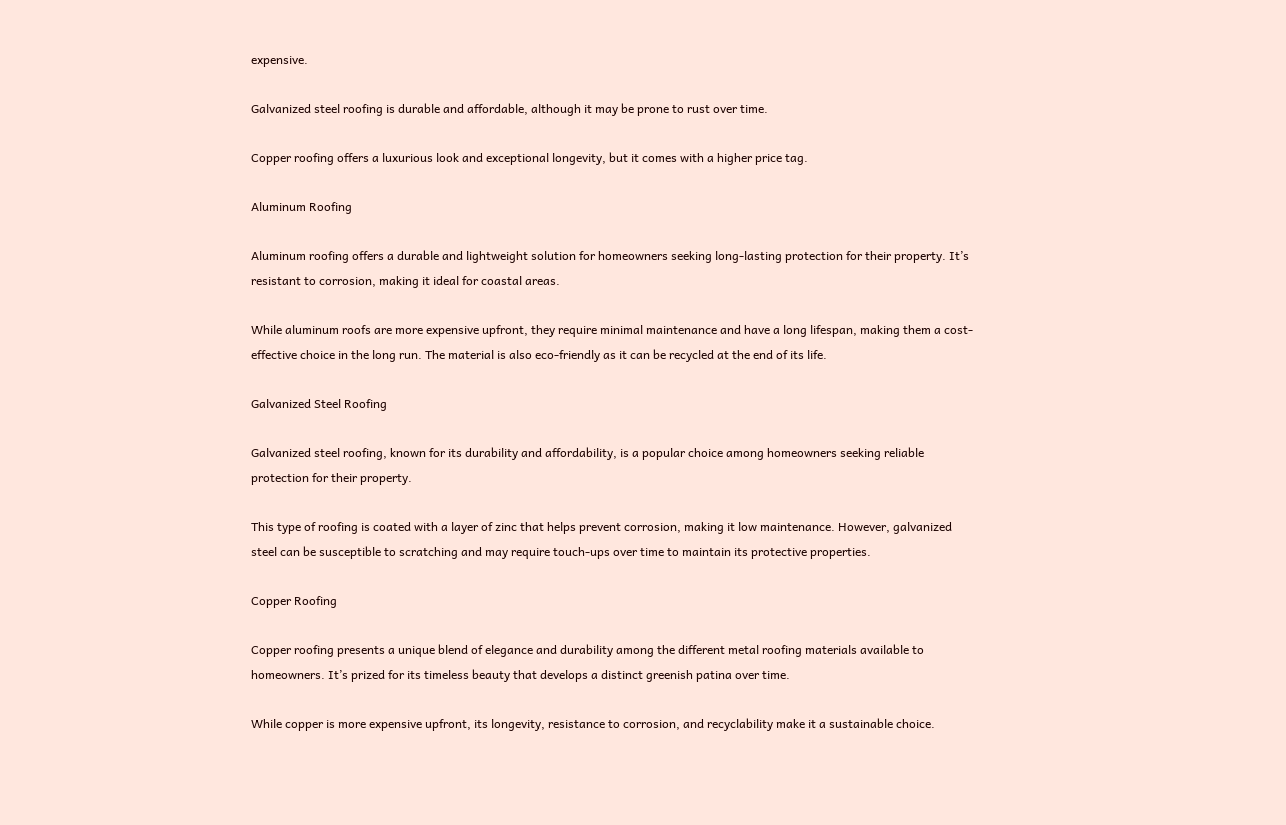expensive.

Galvanized steel roofing is durable and affordable, although it may be prone to rust over time.

Copper roofing offers a luxurious look and exceptional longevity, but it comes with a higher price tag.

Aluminum Roofing

Aluminum roofing offers a durable and lightweight solution for homeowners seeking long-lasting protection for their property. It’s resistant to corrosion, making it ideal for coastal areas.

While aluminum roofs are more expensive upfront, they require minimal maintenance and have a long lifespan, making them a cost-effective choice in the long run. The material is also eco-friendly as it can be recycled at the end of its life.

Galvanized Steel Roofing

Galvanized steel roofing, known for its durability and affordability, is a popular choice among homeowners seeking reliable protection for their property.

This type of roofing is coated with a layer of zinc that helps prevent corrosion, making it low maintenance. However, galvanized steel can be susceptible to scratching and may require touch-ups over time to maintain its protective properties.

Copper Roofing

Copper roofing presents a unique blend of elegance and durability among the different metal roofing materials available to homeowners. It’s prized for its timeless beauty that develops a distinct greenish patina over time.

While copper is more expensive upfront, its longevity, resistance to corrosion, and recyclability make it a sustainable choice.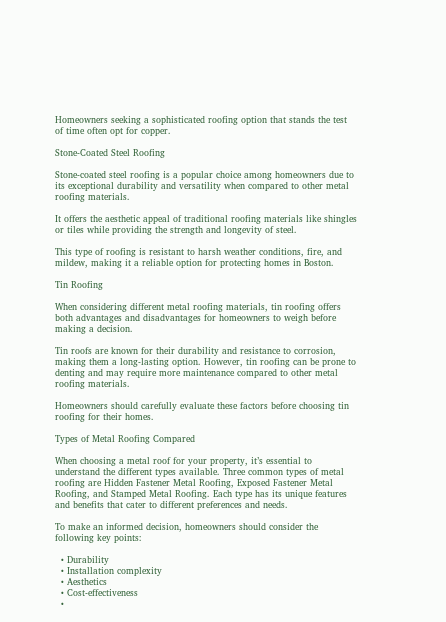Homeowners seeking a sophisticated roofing option that stands the test of time often opt for copper.

Stone-Coated Steel Roofing

Stone-coated steel roofing is a popular choice among homeowners due to its exceptional durability and versatility when compared to other metal roofing materials.

It offers the aesthetic appeal of traditional roofing materials like shingles or tiles while providing the strength and longevity of steel.

This type of roofing is resistant to harsh weather conditions, fire, and mildew, making it a reliable option for protecting homes in Boston.

Tin Roofing

When considering different metal roofing materials, tin roofing offers both advantages and disadvantages for homeowners to weigh before making a decision.

Tin roofs are known for their durability and resistance to corrosion, making them a long-lasting option. However, tin roofing can be prone to denting and may require more maintenance compared to other metal roofing materials.

Homeowners should carefully evaluate these factors before choosing tin roofing for their homes.

Types of Metal Roofing Compared

When choosing a metal roof for your property, it’s essential to understand the different types available. Three common types of metal roofing are Hidden Fastener Metal Roofing, Exposed Fastener Metal Roofing, and Stamped Metal Roofing. Each type has its unique features and benefits that cater to different preferences and needs.

To make an informed decision, homeowners should consider the following key points:

  • Durability
  • Installation complexity
  • Aesthetics
  • Cost-effectiveness
  •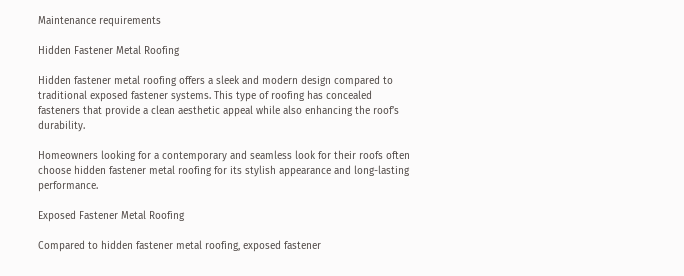Maintenance requirements

Hidden Fastener Metal Roofing

Hidden fastener metal roofing offers a sleek and modern design compared to traditional exposed fastener systems. This type of roofing has concealed fasteners that provide a clean aesthetic appeal while also enhancing the roof’s durability.

Homeowners looking for a contemporary and seamless look for their roofs often choose hidden fastener metal roofing for its stylish appearance and long-lasting performance.

Exposed Fastener Metal Roofing

Compared to hidden fastener metal roofing, exposed fastener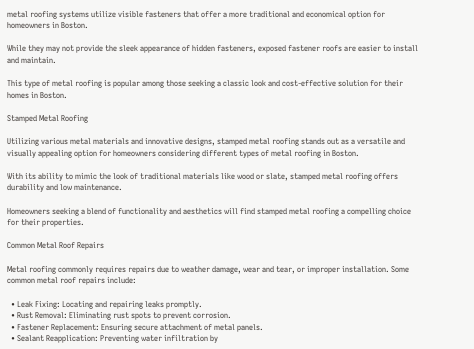metal roofing systems utilize visible fasteners that offer a more traditional and economical option for homeowners in Boston.

While they may not provide the sleek appearance of hidden fasteners, exposed fastener roofs are easier to install and maintain.

This type of metal roofing is popular among those seeking a classic look and cost-effective solution for their homes in Boston.

Stamped Metal Roofing

Utilizing various metal materials and innovative designs, stamped metal roofing stands out as a versatile and visually appealing option for homeowners considering different types of metal roofing in Boston.

With its ability to mimic the look of traditional materials like wood or slate, stamped metal roofing offers durability and low maintenance.

Homeowners seeking a blend of functionality and aesthetics will find stamped metal roofing a compelling choice for their properties.

Common Metal Roof Repairs

Metal roofing commonly requires repairs due to weather damage, wear and tear, or improper installation. Some common metal roof repairs include:

  • Leak Fixing: Locating and repairing leaks promptly.
  • Rust Removal: Eliminating rust spots to prevent corrosion.
  • Fastener Replacement: Ensuring secure attachment of metal panels.
  • Sealant Reapplication: Preventing water infiltration by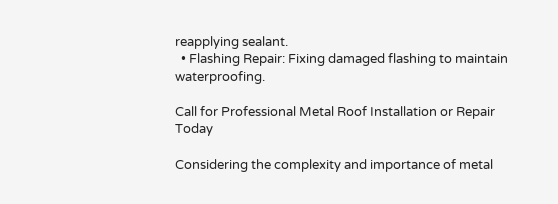reapplying sealant.
  • Flashing Repair: Fixing damaged flashing to maintain waterproofing.

Call for Professional Metal Roof Installation or Repair Today

Considering the complexity and importance of metal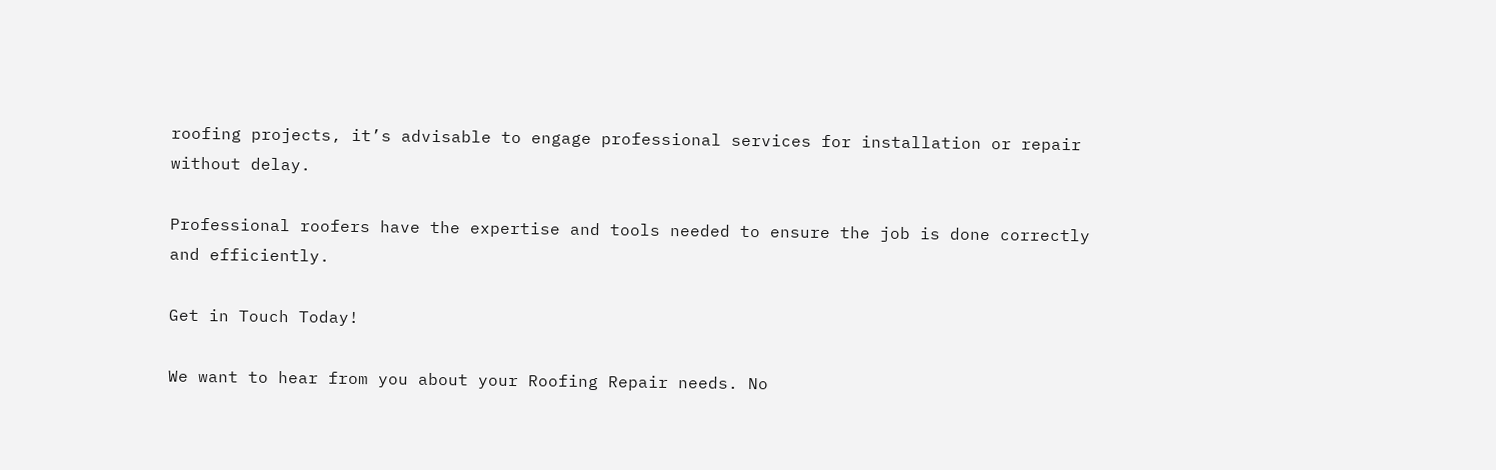roofing projects, it’s advisable to engage professional services for installation or repair without delay.

Professional roofers have the expertise and tools needed to ensure the job is done correctly and efficiently.

Get in Touch Today!

We want to hear from you about your Roofing Repair needs. No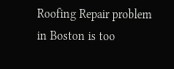Roofing Repair problem in Boston is too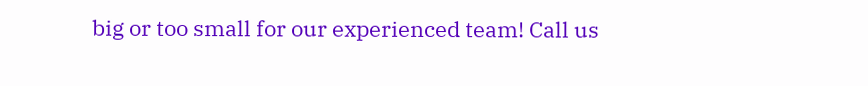big or too small for our experienced team! Call us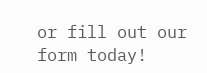or fill out our form today!